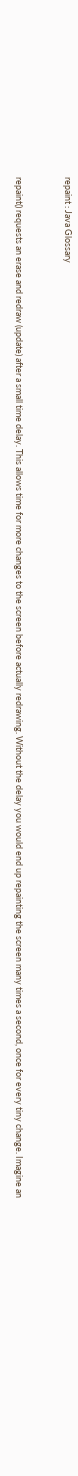repaint : Java Glossary


repaint() requests an erase and redraw (update) after a small time delay. This allows time for more changes to the screen before actually redrawing. Without the delay you would end up repainting the screen many times a second, once for every tiny change. Imagine an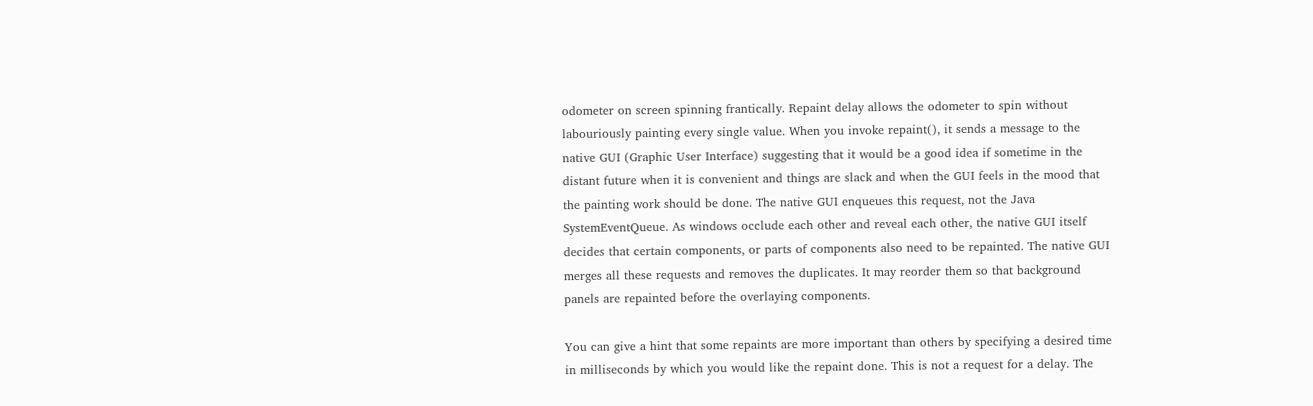odometer on screen spinning frantically. Repaint delay allows the odometer to spin without labouriously painting every single value. When you invoke repaint(), it sends a message to the native GUI (Graphic User Interface) suggesting that it would be a good idea if sometime in the distant future when it is convenient and things are slack and when the GUI feels in the mood that the painting work should be done. The native GUI enqueues this request, not the Java SystemEventQueue. As windows occlude each other and reveal each other, the native GUI itself decides that certain components, or parts of components also need to be repainted. The native GUI merges all these requests and removes the duplicates. It may reorder them so that background panels are repainted before the overlaying components.

You can give a hint that some repaints are more important than others by specifying a desired time in milliseconds by which you would like the repaint done. This is not a request for a delay. The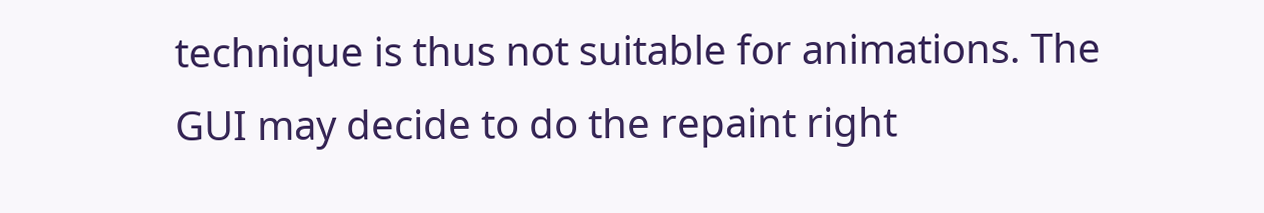technique is thus not suitable for animations. The GUI may decide to do the repaint right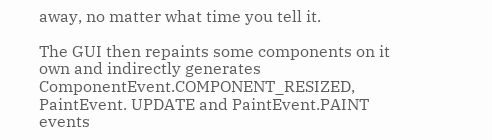away, no matter what time you tell it.

The GUI then repaints some components on it own and indirectly generates ComponentEvent.COMPONENT_RESIZED, PaintEvent. UPDATE and PaintEvent.PAINT events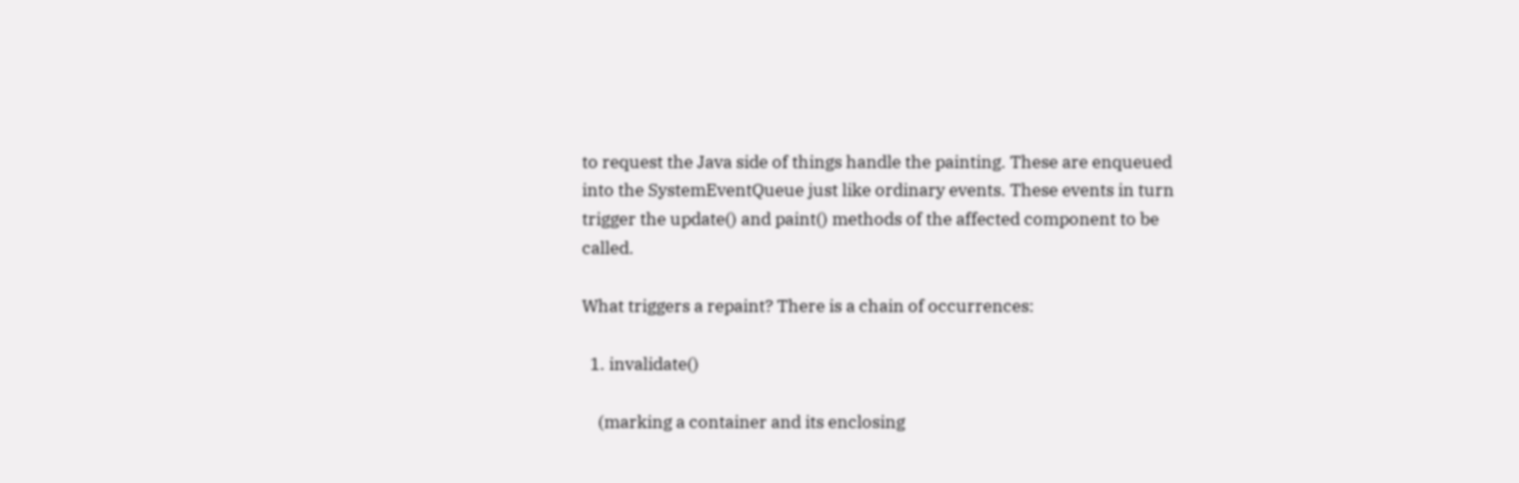to request the Java side of things handle the painting. These are enqueued into the SystemEventQueue just like ordinary events. These events in turn trigger the update() and paint() methods of the affected component to be called.

What triggers a repaint? There is a chain of occurrences:

  1. invalidate()

    (marking a container and its enclosing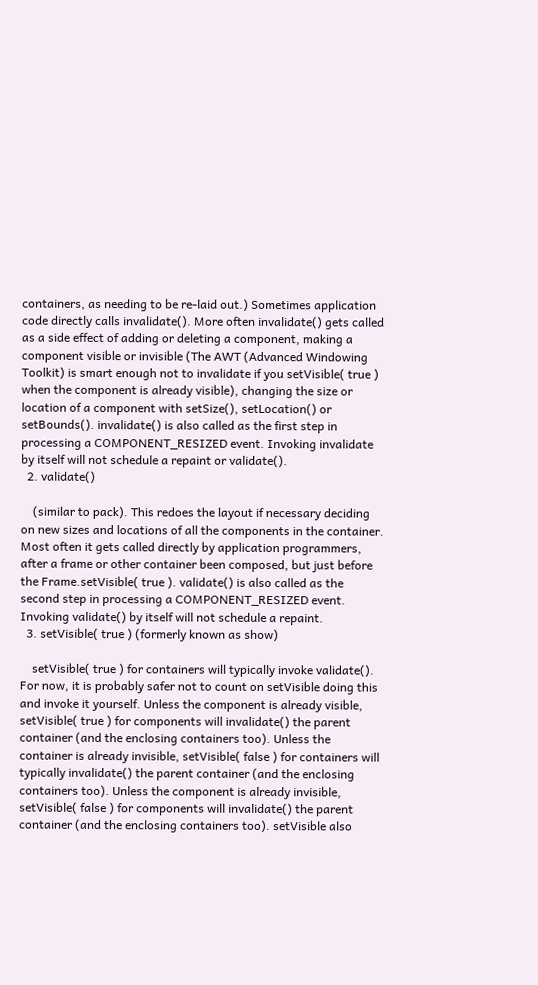containers, as needing to be re-laid out.) Sometimes application code directly calls invalidate(). More often invalidate() gets called as a side effect of adding or deleting a component, making a component visible or invisible (The AWT (Advanced Windowing Toolkit) is smart enough not to invalidate if you setVisible( true ) when the component is already visible), changing the size or location of a component with setSize(), setLocation() or setBounds(). invalidate() is also called as the first step in processing a COMPONENT_RESIZED event. Invoking invalidate by itself will not schedule a repaint or validate().
  2. validate()

    (similar to pack). This redoes the layout if necessary deciding on new sizes and locations of all the components in the container. Most often it gets called directly by application programmers, after a frame or other container been composed, but just before the Frame.setVisible( true ). validate() is also called as the second step in processing a COMPONENT_RESIZED event. Invoking validate() by itself will not schedule a repaint.
  3. setVisible( true ) (formerly known as show)

    setVisible( true ) for containers will typically invoke validate(). For now, it is probably safer not to count on setVisible doing this and invoke it yourself. Unless the component is already visible, setVisible( true ) for components will invalidate() the parent container (and the enclosing containers too). Unless the container is already invisible, setVisible( false ) for containers will typically invalidate() the parent container (and the enclosing containers too). Unless the component is already invisible, setVisible( false ) for components will invalidate() the parent container (and the enclosing containers too). setVisible also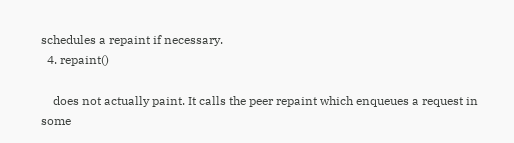schedules a repaint if necessary.
  4. repaint()

    does not actually paint. It calls the peer repaint which enqueues a request in some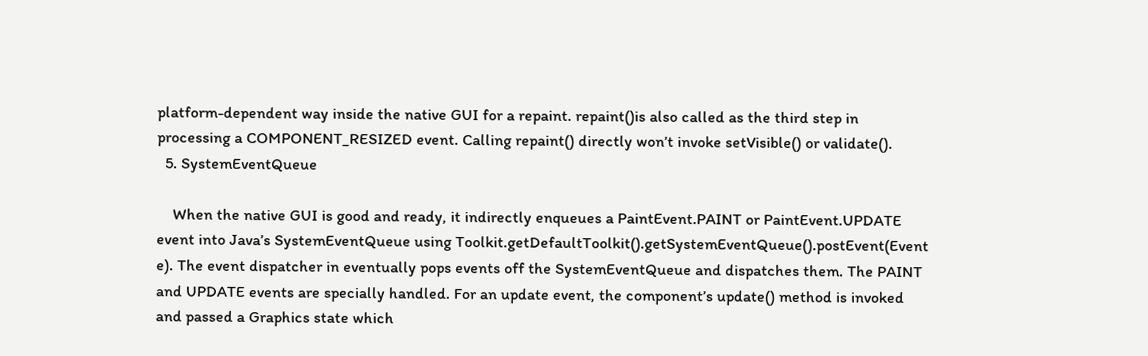platform-dependent way inside the native GUI for a repaint. repaint()is also called as the third step in processing a COMPONENT_RESIZED event. Calling repaint() directly won’t invoke setVisible() or validate().
  5. SystemEventQueue

    When the native GUI is good and ready, it indirectly enqueues a PaintEvent.PAINT or PaintEvent.UPDATE event into Java’s SystemEventQueue using Toolkit.getDefaultToolkit().getSystemEventQueue().postEvent(Event e). The event dispatcher in eventually pops events off the SystemEventQueue and dispatches them. The PAINT and UPDATE events are specially handled. For an update event, the component’s update() method is invoked and passed a Graphics state which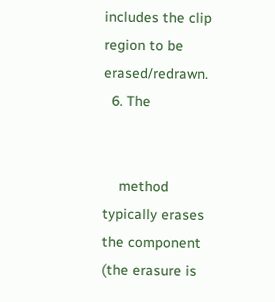includes the clip region to be erased/redrawn.
  6. The


    method typically erases the component (the erasure is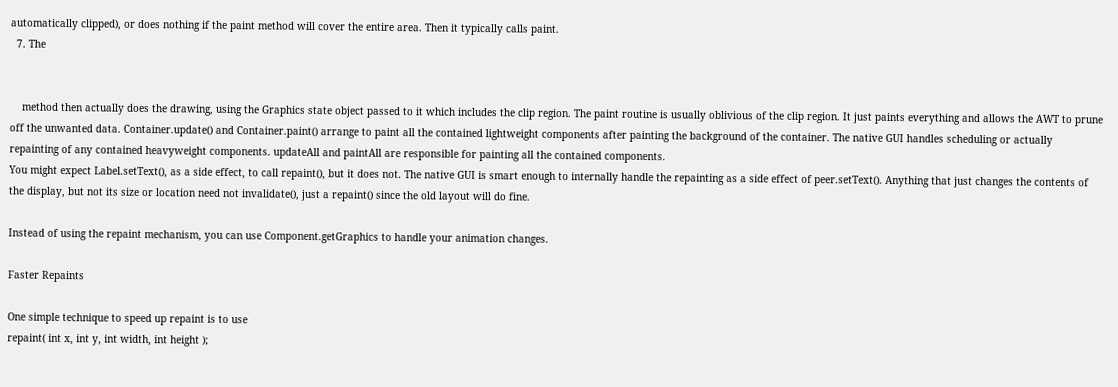automatically clipped), or does nothing if the paint method will cover the entire area. Then it typically calls paint.
  7. The


    method then actually does the drawing, using the Graphics state object passed to it which includes the clip region. The paint routine is usually oblivious of the clip region. It just paints everything and allows the AWT to prune off the unwanted data. Container.update() and Container.paint() arrange to paint all the contained lightweight components after painting the background of the container. The native GUI handles scheduling or actually repainting of any contained heavyweight components. updateAll and paintAll are responsible for painting all the contained components.
You might expect Label.setText(), as a side effect, to call repaint(), but it does not. The native GUI is smart enough to internally handle the repainting as a side effect of peer.setText(). Anything that just changes the contents of the display, but not its size or location need not invalidate(), just a repaint() since the old layout will do fine.

Instead of using the repaint mechanism, you can use Component.getGraphics to handle your animation changes.

Faster Repaints

One simple technique to speed up repaint is to use
repaint( int x, int y, int width, int height );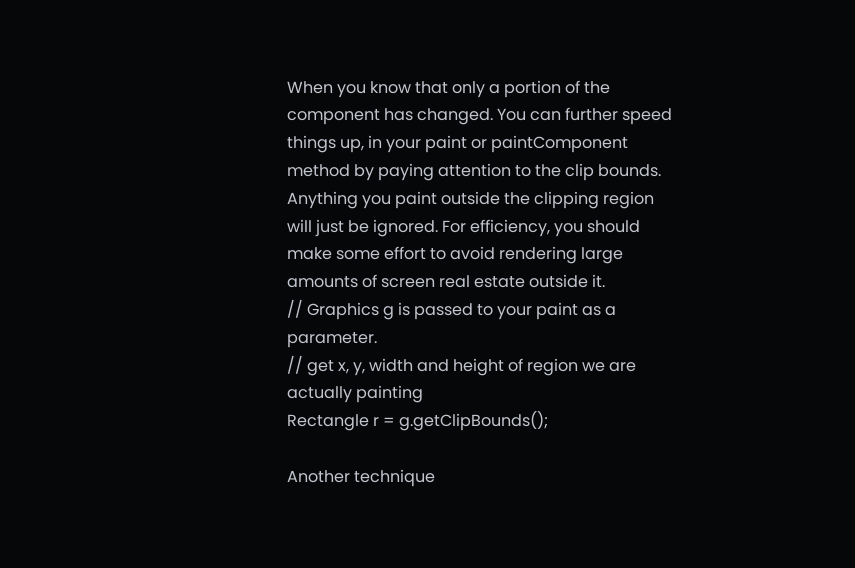When you know that only a portion of the component has changed. You can further speed things up, in your paint or paintComponent method by paying attention to the clip bounds. Anything you paint outside the clipping region will just be ignored. For efficiency, you should make some effort to avoid rendering large amounts of screen real estate outside it.
// Graphics g is passed to your paint as a parameter.
// get x, y, width and height of region we are actually painting
Rectangle r = g.getClipBounds();

Another technique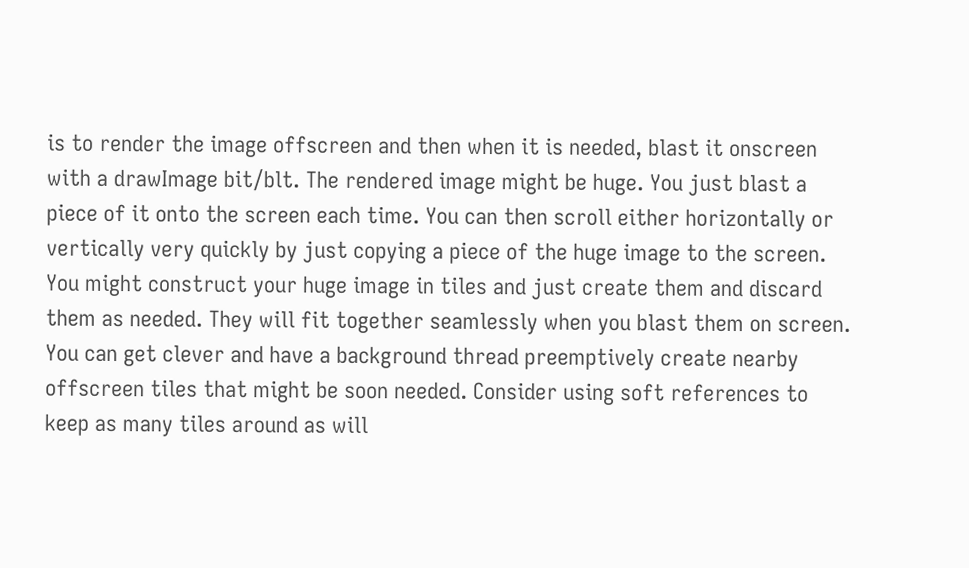is to render the image offscreen and then when it is needed, blast it onscreen with a drawImage bit/blt. The rendered image might be huge. You just blast a piece of it onto the screen each time. You can then scroll either horizontally or vertically very quickly by just copying a piece of the huge image to the screen. You might construct your huge image in tiles and just create them and discard them as needed. They will fit together seamlessly when you blast them on screen. You can get clever and have a background thread preemptively create nearby offscreen tiles that might be soon needed. Consider using soft references to keep as many tiles around as will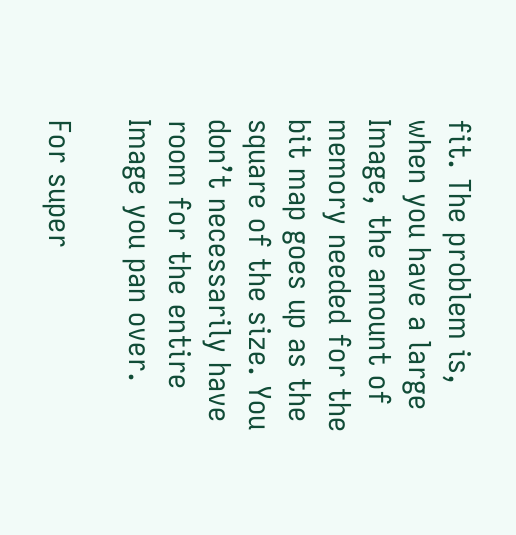fit. The problem is, when you have a large Image, the amount of memory needed for the bit map goes up as the square of the size. You don’t necessarily have room for the entire Image you pan over.

For super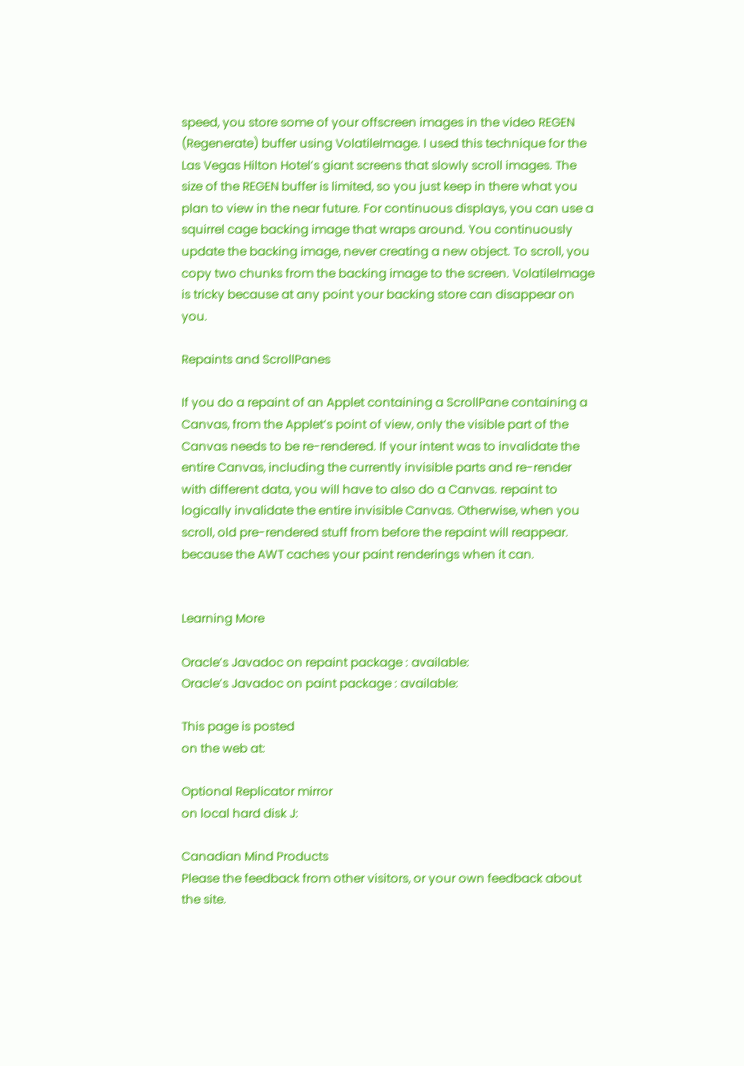speed, you store some of your offscreen images in the video REGEN (Regenerate) buffer using VolatileImage. I used this technique for the Las Vegas Hilton Hotel’s giant screens that slowly scroll images. The size of the REGEN buffer is limited, so you just keep in there what you plan to view in the near future. For continuous displays, you can use a squirrel cage backing image that wraps around. You continuously update the backing image, never creating a new object. To scroll, you copy two chunks from the backing image to the screen. VolatileImage is tricky because at any point your backing store can disappear on you.

Repaints and ScrollPanes

If you do a repaint of an Applet containing a ScrollPane containing a Canvas, from the Applet’s point of view, only the visible part of the Canvas needs to be re-rendered. If your intent was to invalidate the entire Canvas, including the currently invisible parts and re-render with different data, you will have to also do a Canvas. repaint to logically invalidate the entire invisible Canvas. Otherwise, when you scroll, old pre-rendered stuff from before the repaint will reappear. because the AWT caches your paint renderings when it can.


Learning More

Oracle’s Javadoc on repaint package : available:
Oracle’s Javadoc on paint package : available:

This page is posted
on the web at:

Optional Replicator mirror
on local hard disk J:

Canadian Mind Products
Please the feedback from other visitors, or your own feedback about the site.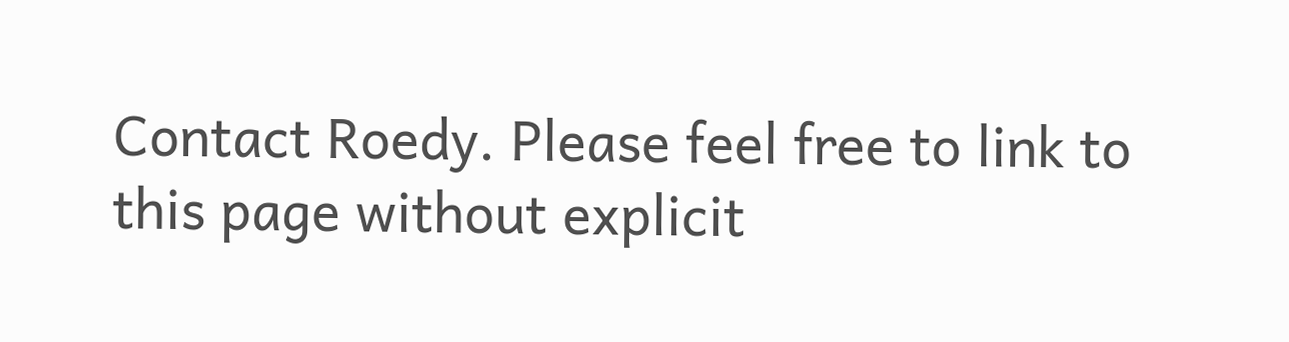Contact Roedy. Please feel free to link to this page without explicit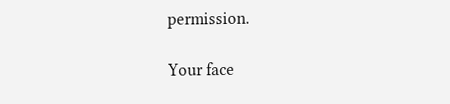permission.

Your face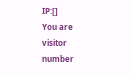IP:[]
You are visitor number